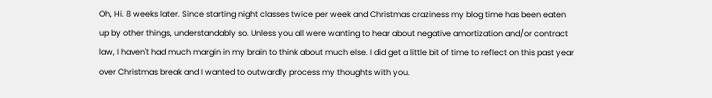Oh, Hi. 8 weeks later. Since starting night classes twice per week and Christmas craziness my blog time has been eaten up by other things, understandably so. Unless you all were wanting to hear about negative amortization and/or contract law, I haven't had much margin in my brain to think about much else. I did get a little bit of time to reflect on this past year over Christmas break and I wanted to outwardly process my thoughts with you.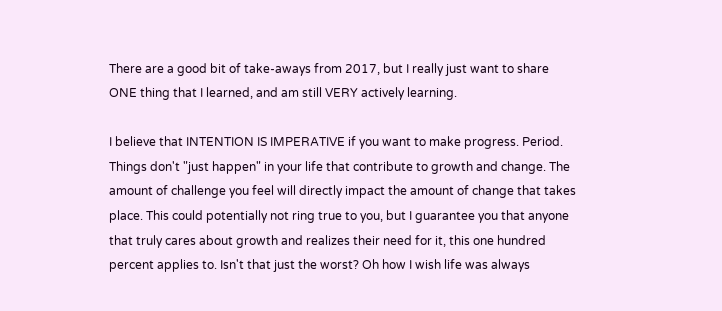There are a good bit of take-aways from 2017, but I really just want to share ONE thing that I learned, and am still VERY actively learning.

I believe that INTENTION IS IMPERATIVE if you want to make progress. Period. Things don't "just happen" in your life that contribute to growth and change. The amount of challenge you feel will directly impact the amount of change that takes place. This could potentially not ring true to you, but I guarantee you that anyone that truly cares about growth and realizes their need for it, this one hundred percent applies to. Isn't that just the worst? Oh how I wish life was always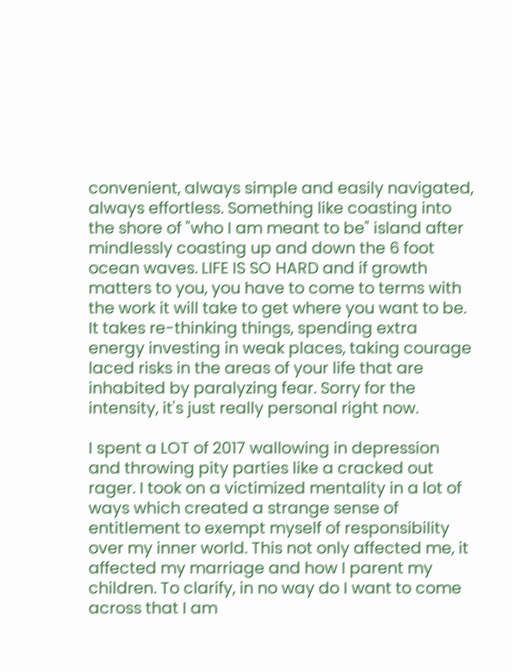convenient, always simple and easily navigated, always effortless. Something like coasting into the shore of "who I am meant to be" island after mindlessly coasting up and down the 6 foot ocean waves. LIFE IS SO HARD and if growth matters to you, you have to come to terms with the work it will take to get where you want to be. It takes re-thinking things, spending extra energy investing in weak places, taking courage laced risks in the areas of your life that are inhabited by paralyzing fear. Sorry for the intensity, it's just really personal right now.

I spent a LOT of 2017 wallowing in depression and throwing pity parties like a cracked out rager. I took on a victimized mentality in a lot of ways which created a strange sense of entitlement to exempt myself of responsibility over my inner world. This not only affected me, it affected my marriage and how I parent my children. To clarify, in no way do I want to come across that I am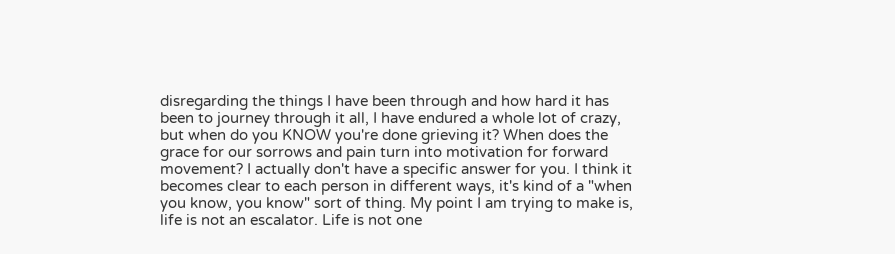disregarding the things I have been through and how hard it has been to journey through it all, I have endured a whole lot of crazy, but when do you KNOW you're done grieving it? When does the grace for our sorrows and pain turn into motivation for forward movement? I actually don't have a specific answer for you. I think it becomes clear to each person in different ways, it's kind of a "when you know, you know" sort of thing. My point I am trying to make is, life is not an escalator. Life is not one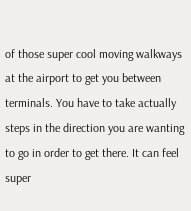of those super cool moving walkways at the airport to get you between terminals. You have to take actually steps in the direction you are wanting to go in order to get there. It can feel super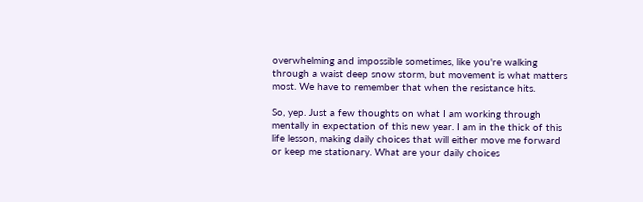overwhelming and impossible sometimes, like you're walking through a waist deep snow storm, but movement is what matters most. We have to remember that when the resistance hits.

So, yep. Just a few thoughts on what I am working through mentally in expectation of this new year. I am in the thick of this life lesson, making daily choices that will either move me forward or keep me stationary. What are your daily choices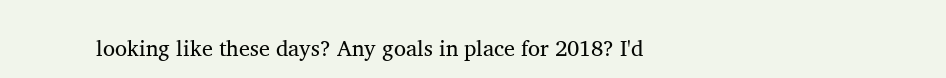looking like these days? Any goals in place for 2018? I'd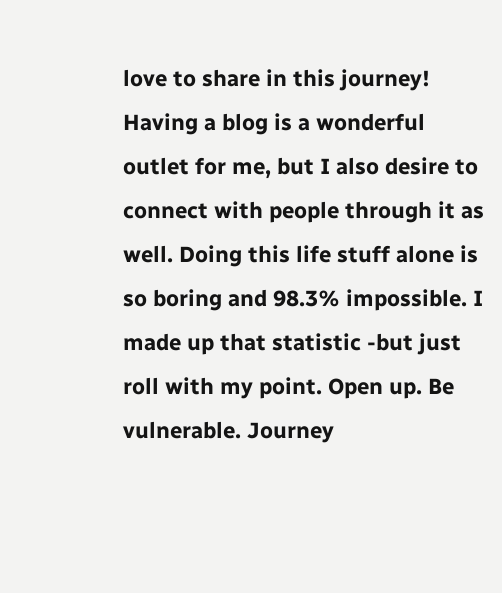love to share in this journey! Having a blog is a wonderful outlet for me, but I also desire to connect with people through it as well. Doing this life stuff alone is so boring and 98.3% impossible. I made up that statistic -but just roll with my point. Open up. Be vulnerable. Journey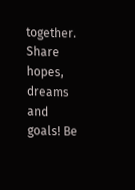together. Share hopes, dreams and goals! Be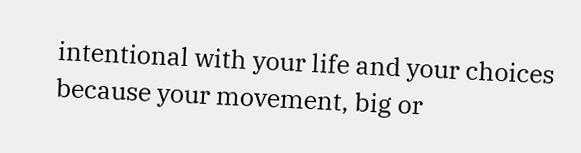intentional with your life and your choices because your movement, big or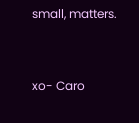small, matters.


xo- Caro